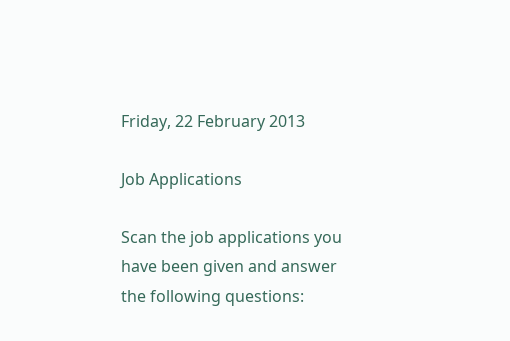Friday, 22 February 2013

Job Applications

Scan the job applications you have been given and answer the following questions: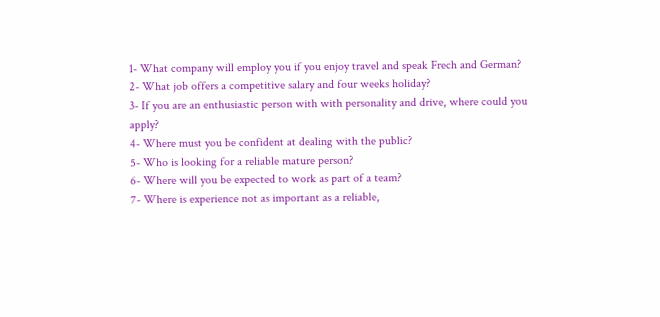1- What company will employ you if you enjoy travel and speak Frech and German?
2- What job offers a competitive salary and four weeks holiday?
3- If you are an enthusiastic person with with personality and drive, where could you apply?
4- Where must you be confident at dealing with the public?
5- Who is looking for a reliable mature person?
6- Where will you be expected to work as part of a team?
7- Where is experience not as important as a reliable,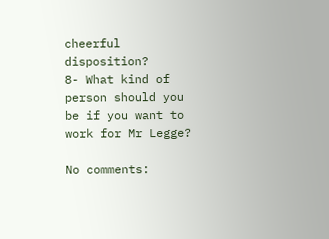cheerful disposition?
8- What kind of person should you be if you want to work for Mr Legge?

No comments: